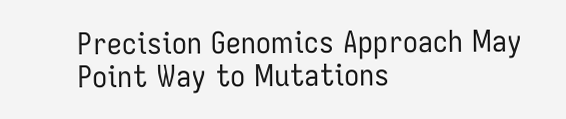Precision Genomics Approach May Point Way to Mutations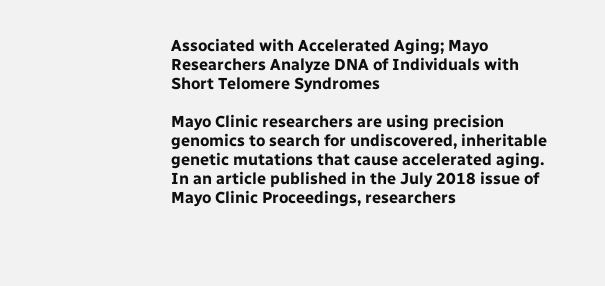Associated with Accelerated Aging; Mayo Researchers Analyze DNA of Individuals with Short Telomere Syndromes

Mayo Clinic researchers are using precision genomics to search for undiscovered, inheritable genetic mutations that cause accelerated aging. In an article published in the July 2018 issue of Mayo Clinic Proceedings, researchers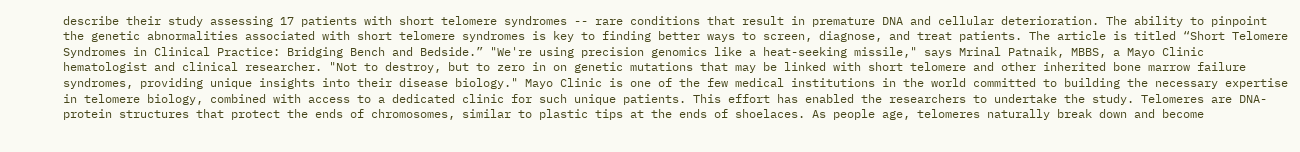describe their study assessing 17 patients with short telomere syndromes -- rare conditions that result in premature DNA and cellular deterioration. The ability to pinpoint the genetic abnormalities associated with short telomere syndromes is key to finding better ways to screen, diagnose, and treat patients. The article is titled “Short Telomere Syndromes in Clinical Practice: Bridging Bench and Bedside.” "We're using precision genomics like a heat-seeking missile," says Mrinal Patnaik, MBBS, a Mayo Clinic hematologist and clinical researcher. "Not to destroy, but to zero in on genetic mutations that may be linked with short telomere and other inherited bone marrow failure syndromes, providing unique insights into their disease biology." Mayo Clinic is one of the few medical institutions in the world committed to building the necessary expertise in telomere biology, combined with access to a dedicated clinic for such unique patients. This effort has enabled the researchers to undertake the study. Telomeres are DNA-protein structures that protect the ends of chromosomes, similar to plastic tips at the ends of shoelaces. As people age, telomeres naturally break down and become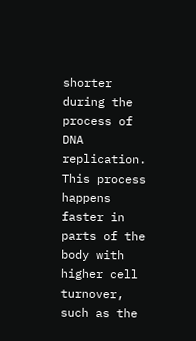shorter during the process of DNA replication. This process happens faster in parts of the body with higher cell turnover, such as the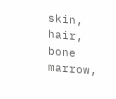skin, hair, bone marrow,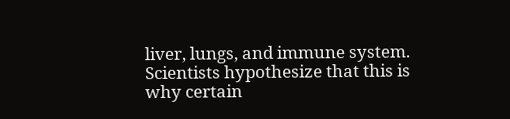liver, lungs, and immune system. Scientists hypothesize that this is why certain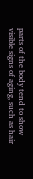parts of the body tend to show visible signs of aging, such as hair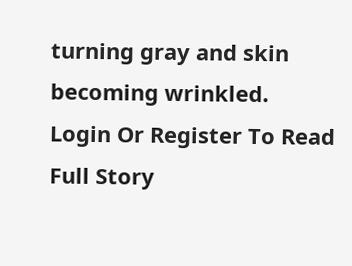turning gray and skin becoming wrinkled.
Login Or Register To Read Full Story